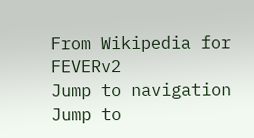From Wikipedia for FEVERv2
Jump to navigation Jump to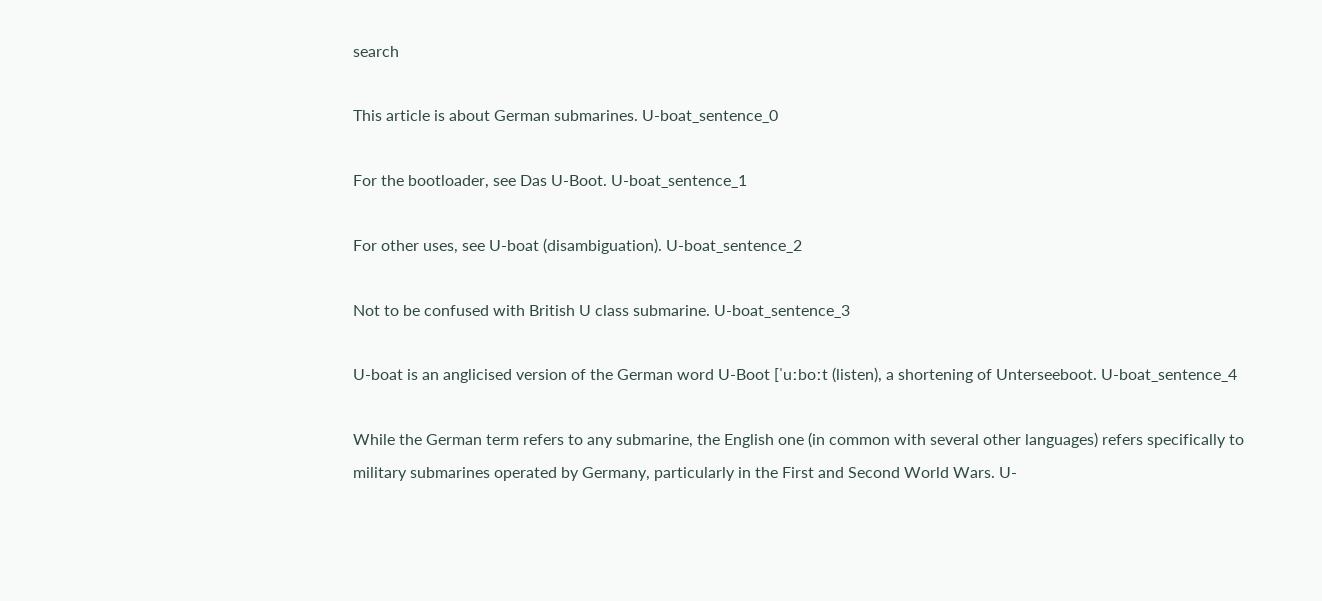search

This article is about German submarines. U-boat_sentence_0

For the bootloader, see Das U-Boot. U-boat_sentence_1

For other uses, see U-boat (disambiguation). U-boat_sentence_2

Not to be confused with British U class submarine. U-boat_sentence_3

U-boat is an anglicised version of the German word U-Boot [ˈuːboːt (listen), a shortening of Unterseeboot. U-boat_sentence_4

While the German term refers to any submarine, the English one (in common with several other languages) refers specifically to military submarines operated by Germany, particularly in the First and Second World Wars. U-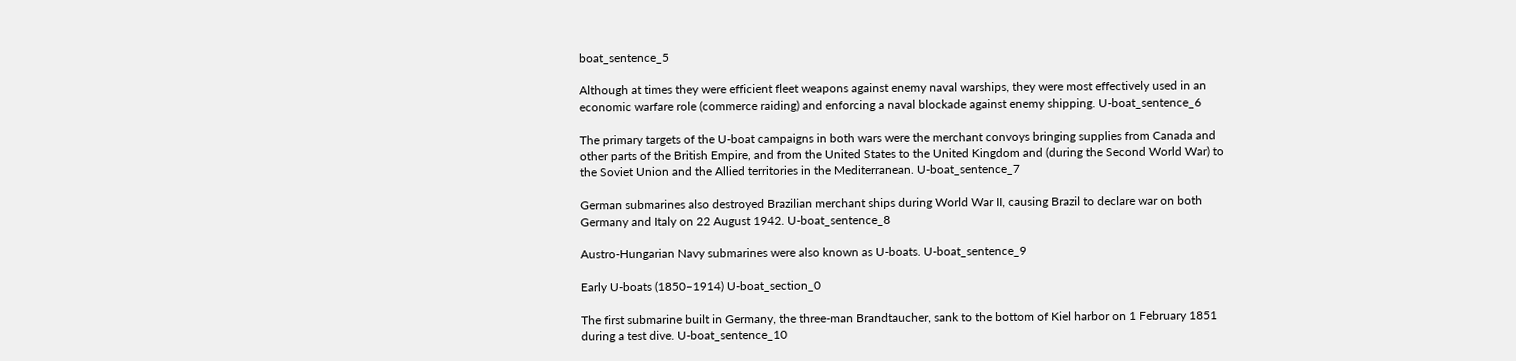boat_sentence_5

Although at times they were efficient fleet weapons against enemy naval warships, they were most effectively used in an economic warfare role (commerce raiding) and enforcing a naval blockade against enemy shipping. U-boat_sentence_6

The primary targets of the U-boat campaigns in both wars were the merchant convoys bringing supplies from Canada and other parts of the British Empire, and from the United States to the United Kingdom and (during the Second World War) to the Soviet Union and the Allied territories in the Mediterranean. U-boat_sentence_7

German submarines also destroyed Brazilian merchant ships during World War II, causing Brazil to declare war on both Germany and Italy on 22 August 1942. U-boat_sentence_8

Austro-Hungarian Navy submarines were also known as U-boats. U-boat_sentence_9

Early U-boats (1850–1914) U-boat_section_0

The first submarine built in Germany, the three-man Brandtaucher, sank to the bottom of Kiel harbor on 1 February 1851 during a test dive. U-boat_sentence_10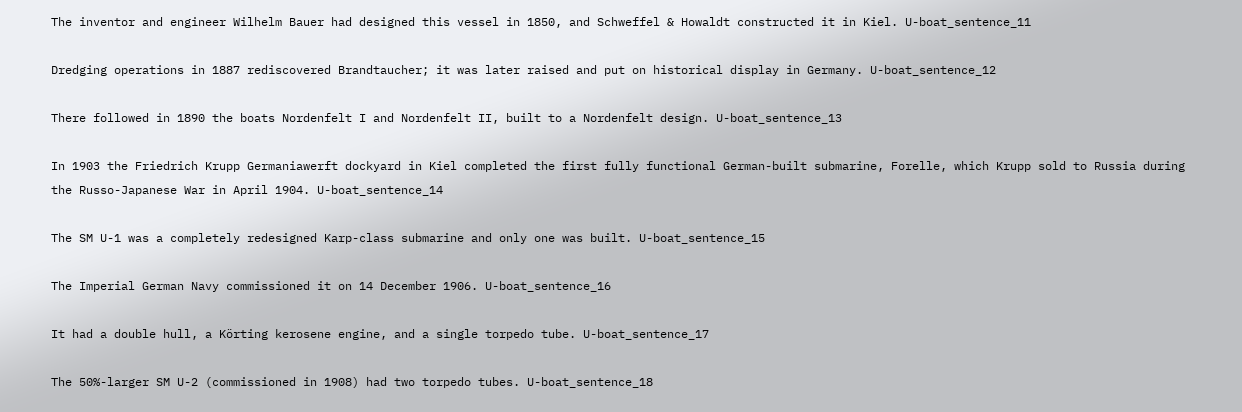The inventor and engineer Wilhelm Bauer had designed this vessel in 1850, and Schweffel & Howaldt constructed it in Kiel. U-boat_sentence_11

Dredging operations in 1887 rediscovered Brandtaucher; it was later raised and put on historical display in Germany. U-boat_sentence_12

There followed in 1890 the boats Nordenfelt I and Nordenfelt II, built to a Nordenfelt design. U-boat_sentence_13

In 1903 the Friedrich Krupp Germaniawerft dockyard in Kiel completed the first fully functional German-built submarine, Forelle, which Krupp sold to Russia during the Russo-Japanese War in April 1904. U-boat_sentence_14

The SM U-1 was a completely redesigned Karp-class submarine and only one was built. U-boat_sentence_15

The Imperial German Navy commissioned it on 14 December 1906. U-boat_sentence_16

It had a double hull, a Körting kerosene engine, and a single torpedo tube. U-boat_sentence_17

The 50%-larger SM U-2 (commissioned in 1908) had two torpedo tubes. U-boat_sentence_18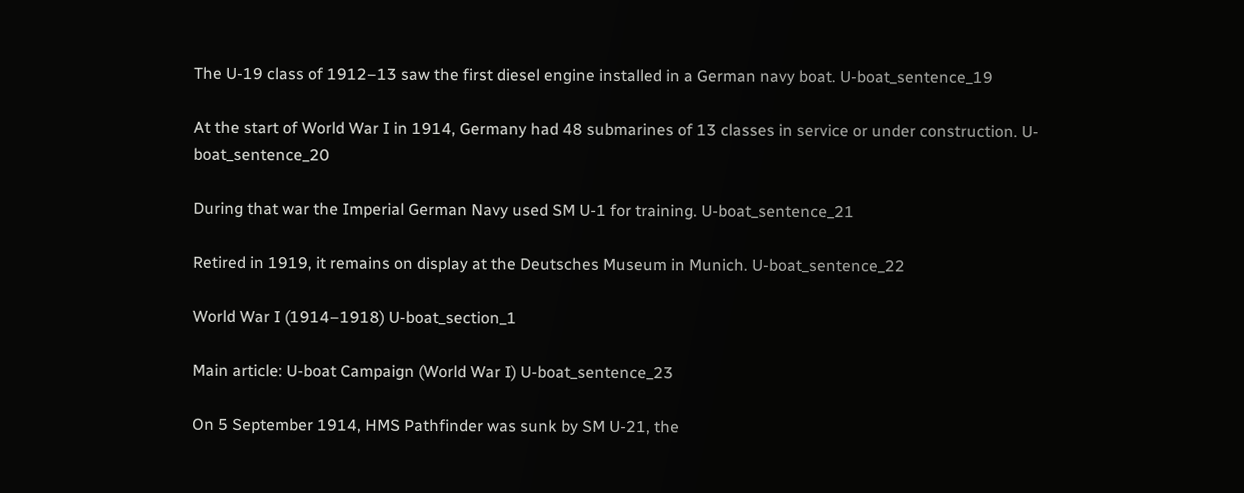The U-19 class of 1912–13 saw the first diesel engine installed in a German navy boat. U-boat_sentence_19

At the start of World War I in 1914, Germany had 48 submarines of 13 classes in service or under construction. U-boat_sentence_20

During that war the Imperial German Navy used SM U-1 for training. U-boat_sentence_21

Retired in 1919, it remains on display at the Deutsches Museum in Munich. U-boat_sentence_22

World War I (1914–1918) U-boat_section_1

Main article: U-boat Campaign (World War I) U-boat_sentence_23

On 5 September 1914, HMS Pathfinder was sunk by SM U-21, the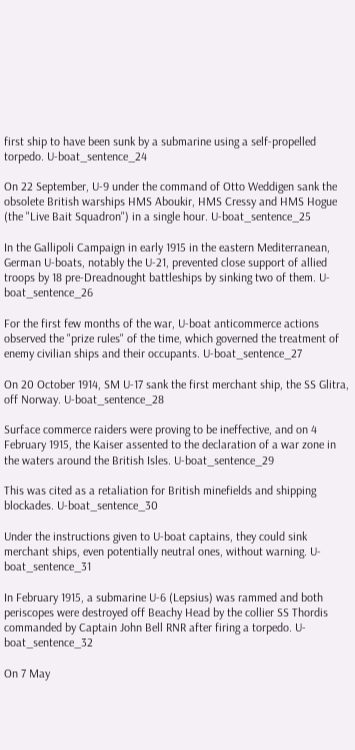first ship to have been sunk by a submarine using a self-propelled torpedo. U-boat_sentence_24

On 22 September, U-9 under the command of Otto Weddigen sank the obsolete British warships HMS Aboukir, HMS Cressy and HMS Hogue (the "Live Bait Squadron") in a single hour. U-boat_sentence_25

In the Gallipoli Campaign in early 1915 in the eastern Mediterranean, German U-boats, notably the U-21, prevented close support of allied troops by 18 pre-Dreadnought battleships by sinking two of them. U-boat_sentence_26

For the first few months of the war, U-boat anticommerce actions observed the "prize rules" of the time, which governed the treatment of enemy civilian ships and their occupants. U-boat_sentence_27

On 20 October 1914, SM U-17 sank the first merchant ship, the SS Glitra, off Norway. U-boat_sentence_28

Surface commerce raiders were proving to be ineffective, and on 4 February 1915, the Kaiser assented to the declaration of a war zone in the waters around the British Isles. U-boat_sentence_29

This was cited as a retaliation for British minefields and shipping blockades. U-boat_sentence_30

Under the instructions given to U-boat captains, they could sink merchant ships, even potentially neutral ones, without warning. U-boat_sentence_31

In February 1915, a submarine U-6 (Lepsius) was rammed and both periscopes were destroyed off Beachy Head by the collier SS Thordis commanded by Captain John Bell RNR after firing a torpedo. U-boat_sentence_32

On 7 May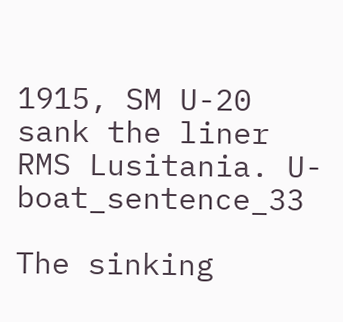1915, SM U-20 sank the liner RMS Lusitania. U-boat_sentence_33

The sinking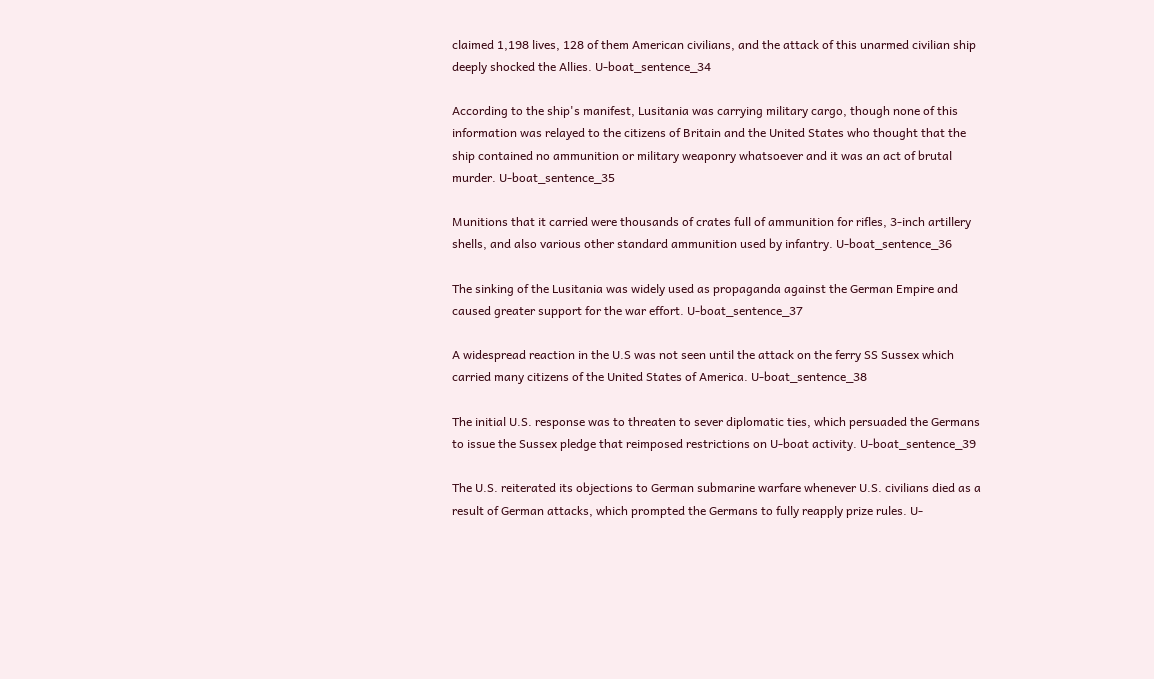claimed 1,198 lives, 128 of them American civilians, and the attack of this unarmed civilian ship deeply shocked the Allies. U-boat_sentence_34

According to the ship's manifest, Lusitania was carrying military cargo, though none of this information was relayed to the citizens of Britain and the United States who thought that the ship contained no ammunition or military weaponry whatsoever and it was an act of brutal murder. U-boat_sentence_35

Munitions that it carried were thousands of crates full of ammunition for rifles, 3-inch artillery shells, and also various other standard ammunition used by infantry. U-boat_sentence_36

The sinking of the Lusitania was widely used as propaganda against the German Empire and caused greater support for the war effort. U-boat_sentence_37

A widespread reaction in the U.S was not seen until the attack on the ferry SS Sussex which carried many citizens of the United States of America. U-boat_sentence_38

The initial U.S. response was to threaten to sever diplomatic ties, which persuaded the Germans to issue the Sussex pledge that reimposed restrictions on U-boat activity. U-boat_sentence_39

The U.S. reiterated its objections to German submarine warfare whenever U.S. civilians died as a result of German attacks, which prompted the Germans to fully reapply prize rules. U-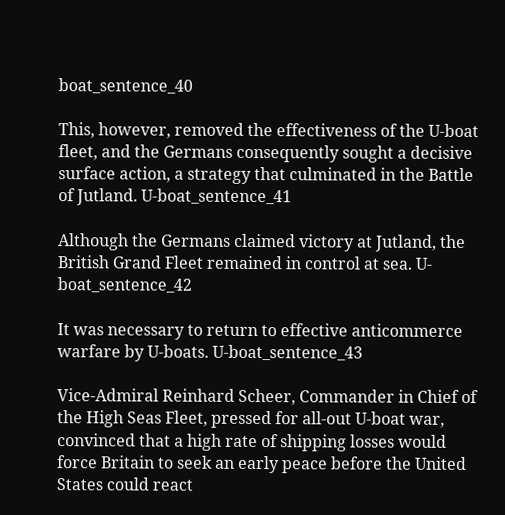boat_sentence_40

This, however, removed the effectiveness of the U-boat fleet, and the Germans consequently sought a decisive surface action, a strategy that culminated in the Battle of Jutland. U-boat_sentence_41

Although the Germans claimed victory at Jutland, the British Grand Fleet remained in control at sea. U-boat_sentence_42

It was necessary to return to effective anticommerce warfare by U-boats. U-boat_sentence_43

Vice-Admiral Reinhard Scheer, Commander in Chief of the High Seas Fleet, pressed for all-out U-boat war, convinced that a high rate of shipping losses would force Britain to seek an early peace before the United States could react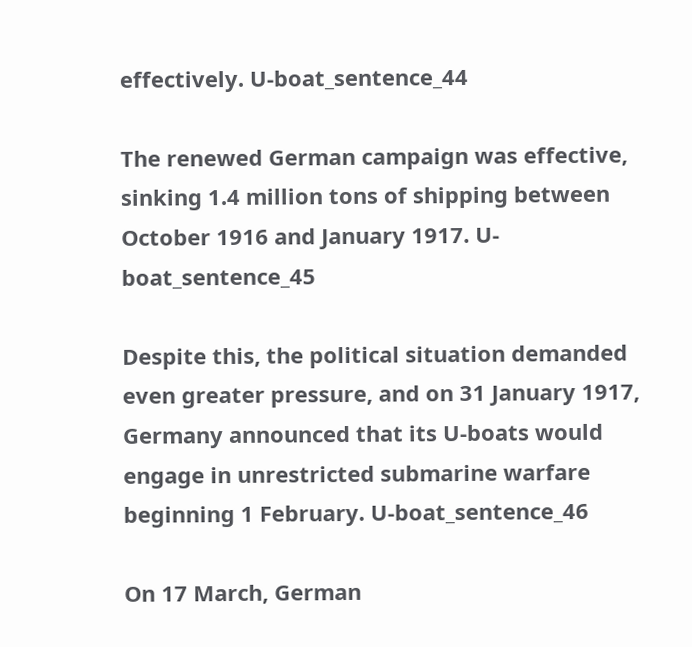effectively. U-boat_sentence_44

The renewed German campaign was effective, sinking 1.4 million tons of shipping between October 1916 and January 1917. U-boat_sentence_45

Despite this, the political situation demanded even greater pressure, and on 31 January 1917, Germany announced that its U-boats would engage in unrestricted submarine warfare beginning 1 February. U-boat_sentence_46

On 17 March, German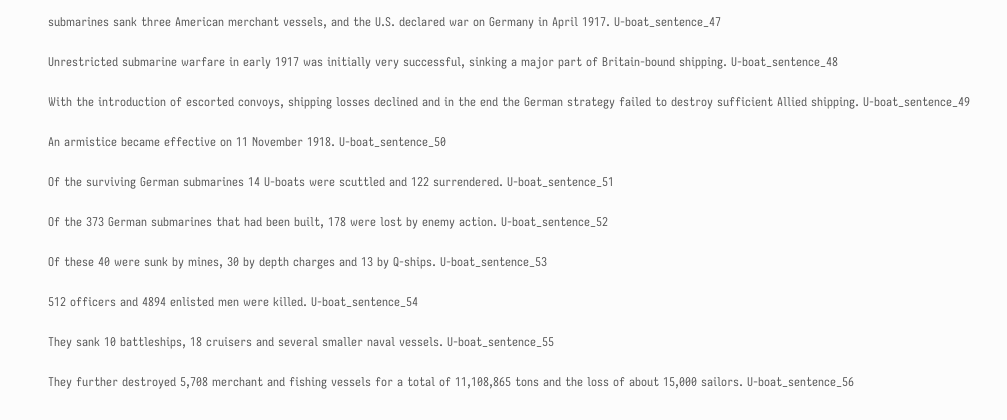submarines sank three American merchant vessels, and the U.S. declared war on Germany in April 1917. U-boat_sentence_47

Unrestricted submarine warfare in early 1917 was initially very successful, sinking a major part of Britain-bound shipping. U-boat_sentence_48

With the introduction of escorted convoys, shipping losses declined and in the end the German strategy failed to destroy sufficient Allied shipping. U-boat_sentence_49

An armistice became effective on 11 November 1918. U-boat_sentence_50

Of the surviving German submarines 14 U-boats were scuttled and 122 surrendered. U-boat_sentence_51

Of the 373 German submarines that had been built, 178 were lost by enemy action. U-boat_sentence_52

Of these 40 were sunk by mines, 30 by depth charges and 13 by Q-ships. U-boat_sentence_53

512 officers and 4894 enlisted men were killed. U-boat_sentence_54

They sank 10 battleships, 18 cruisers and several smaller naval vessels. U-boat_sentence_55

They further destroyed 5,708 merchant and fishing vessels for a total of 11,108,865 tons and the loss of about 15,000 sailors. U-boat_sentence_56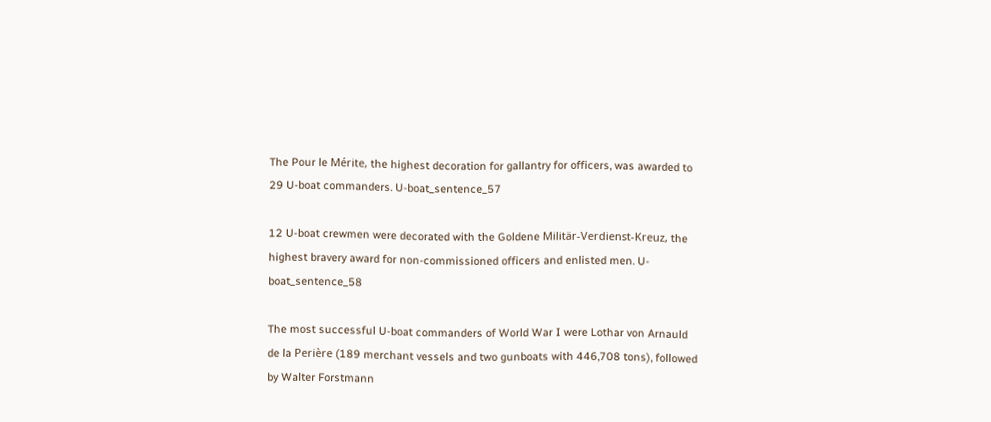The Pour le Mérite, the highest decoration for gallantry for officers, was awarded to 29 U-boat commanders. U-boat_sentence_57

12 U-boat crewmen were decorated with the Goldene Militär-Verdienst-Kreuz, the highest bravery award for non-commissioned officers and enlisted men. U-boat_sentence_58

The most successful U-boat commanders of World War I were Lothar von Arnauld de la Perière (189 merchant vessels and two gunboats with 446,708 tons), followed by Walter Forstmann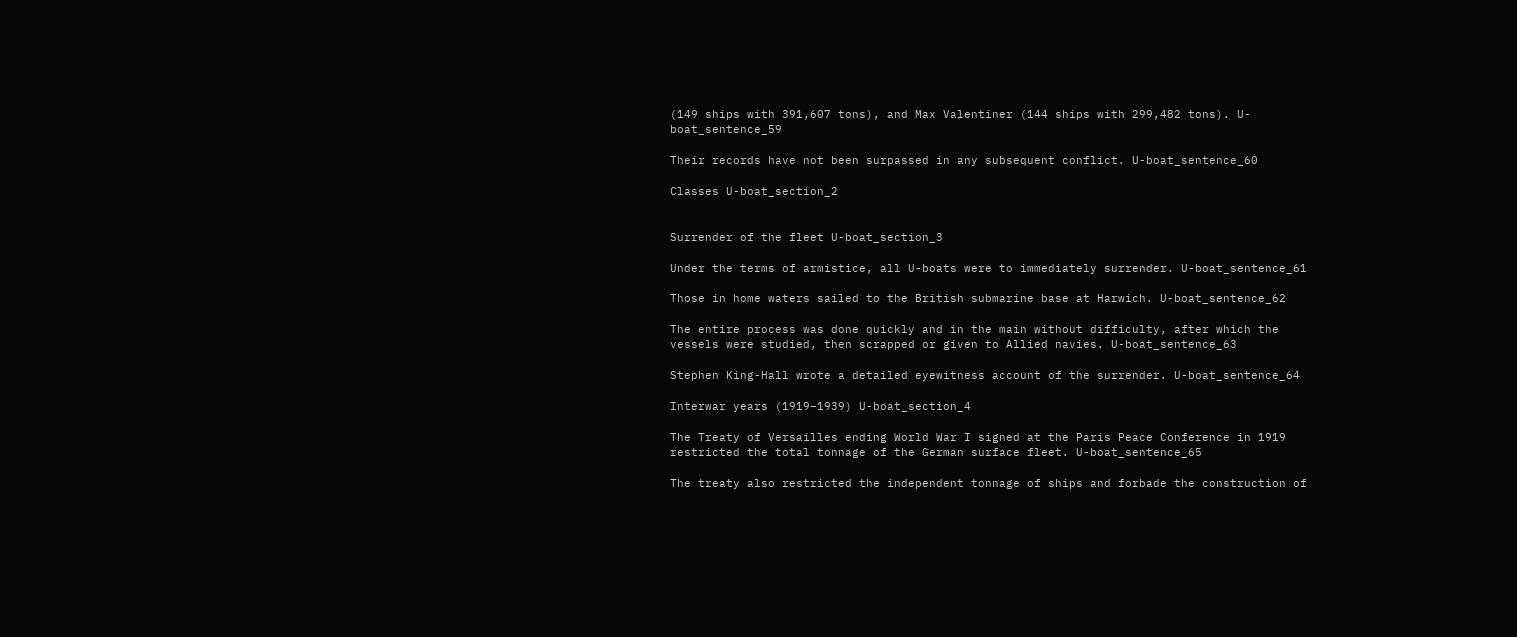(149 ships with 391,607 tons), and Max Valentiner (144 ships with 299,482 tons). U-boat_sentence_59

Their records have not been surpassed in any subsequent conflict. U-boat_sentence_60

Classes U-boat_section_2


Surrender of the fleet U-boat_section_3

Under the terms of armistice, all U-boats were to immediately surrender. U-boat_sentence_61

Those in home waters sailed to the British submarine base at Harwich. U-boat_sentence_62

The entire process was done quickly and in the main without difficulty, after which the vessels were studied, then scrapped or given to Allied navies. U-boat_sentence_63

Stephen King-Hall wrote a detailed eyewitness account of the surrender. U-boat_sentence_64

Interwar years (1919–1939) U-boat_section_4

The Treaty of Versailles ending World War I signed at the Paris Peace Conference in 1919 restricted the total tonnage of the German surface fleet. U-boat_sentence_65

The treaty also restricted the independent tonnage of ships and forbade the construction of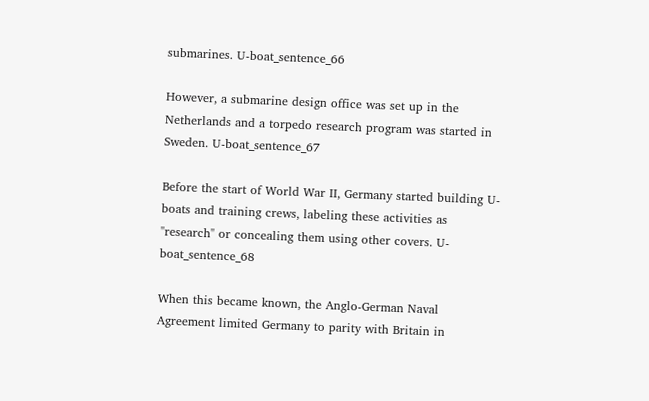submarines. U-boat_sentence_66

However, a submarine design office was set up in the Netherlands and a torpedo research program was started in Sweden. U-boat_sentence_67

Before the start of World War II, Germany started building U-boats and training crews, labeling these activities as "research" or concealing them using other covers. U-boat_sentence_68

When this became known, the Anglo-German Naval Agreement limited Germany to parity with Britain in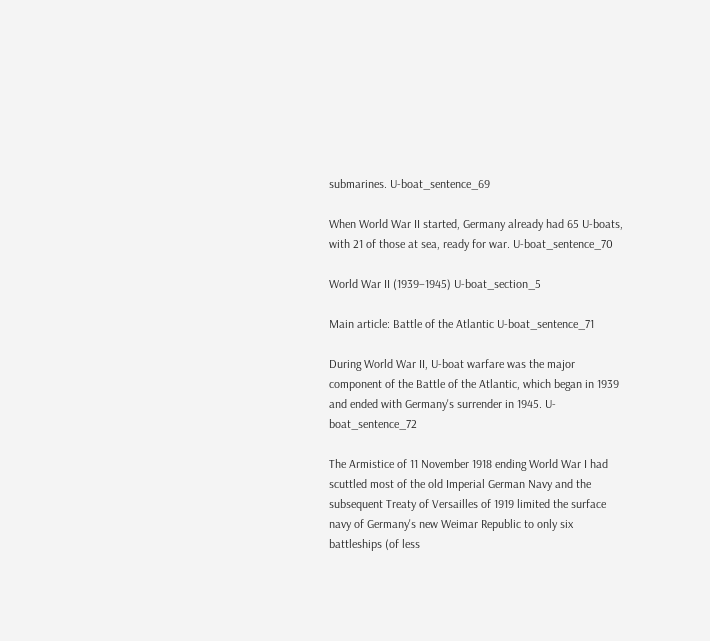submarines. U-boat_sentence_69

When World War II started, Germany already had 65 U-boats, with 21 of those at sea, ready for war. U-boat_sentence_70

World War II (1939–1945) U-boat_section_5

Main article: Battle of the Atlantic U-boat_sentence_71

During World War II, U-boat warfare was the major component of the Battle of the Atlantic, which began in 1939 and ended with Germany's surrender in 1945. U-boat_sentence_72

The Armistice of 11 November 1918 ending World War I had scuttled most of the old Imperial German Navy and the subsequent Treaty of Versailles of 1919 limited the surface navy of Germany's new Weimar Republic to only six battleships (of less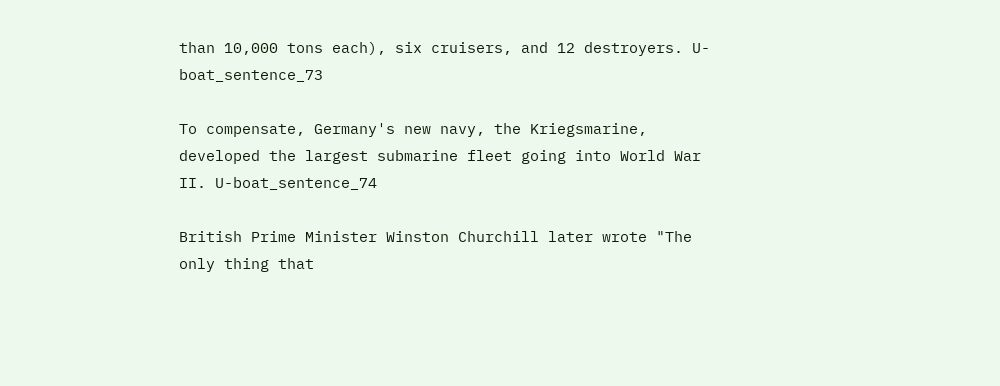than 10,000 tons each), six cruisers, and 12 destroyers. U-boat_sentence_73

To compensate, Germany's new navy, the Kriegsmarine, developed the largest submarine fleet going into World War II. U-boat_sentence_74

British Prime Minister Winston Churchill later wrote "The only thing that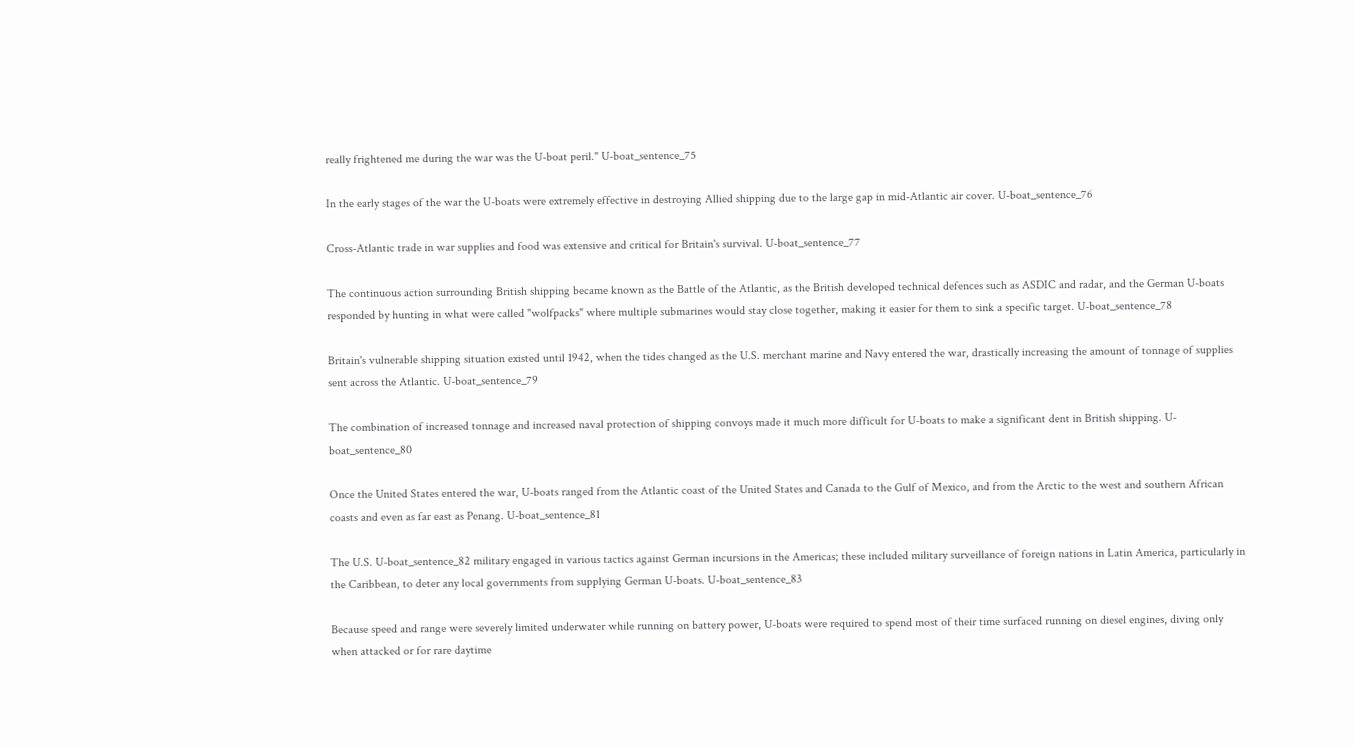really frightened me during the war was the U-boat peril." U-boat_sentence_75

In the early stages of the war the U-boats were extremely effective in destroying Allied shipping due to the large gap in mid-Atlantic air cover. U-boat_sentence_76

Cross-Atlantic trade in war supplies and food was extensive and critical for Britain's survival. U-boat_sentence_77

The continuous action surrounding British shipping became known as the Battle of the Atlantic, as the British developed technical defences such as ASDIC and radar, and the German U-boats responded by hunting in what were called "wolfpacks" where multiple submarines would stay close together, making it easier for them to sink a specific target. U-boat_sentence_78

Britain's vulnerable shipping situation existed until 1942, when the tides changed as the U.S. merchant marine and Navy entered the war, drastically increasing the amount of tonnage of supplies sent across the Atlantic. U-boat_sentence_79

The combination of increased tonnage and increased naval protection of shipping convoys made it much more difficult for U-boats to make a significant dent in British shipping. U-boat_sentence_80

Once the United States entered the war, U-boats ranged from the Atlantic coast of the United States and Canada to the Gulf of Mexico, and from the Arctic to the west and southern African coasts and even as far east as Penang. U-boat_sentence_81

The U.S. U-boat_sentence_82 military engaged in various tactics against German incursions in the Americas; these included military surveillance of foreign nations in Latin America, particularly in the Caribbean, to deter any local governments from supplying German U-boats. U-boat_sentence_83

Because speed and range were severely limited underwater while running on battery power, U-boats were required to spend most of their time surfaced running on diesel engines, diving only when attacked or for rare daytime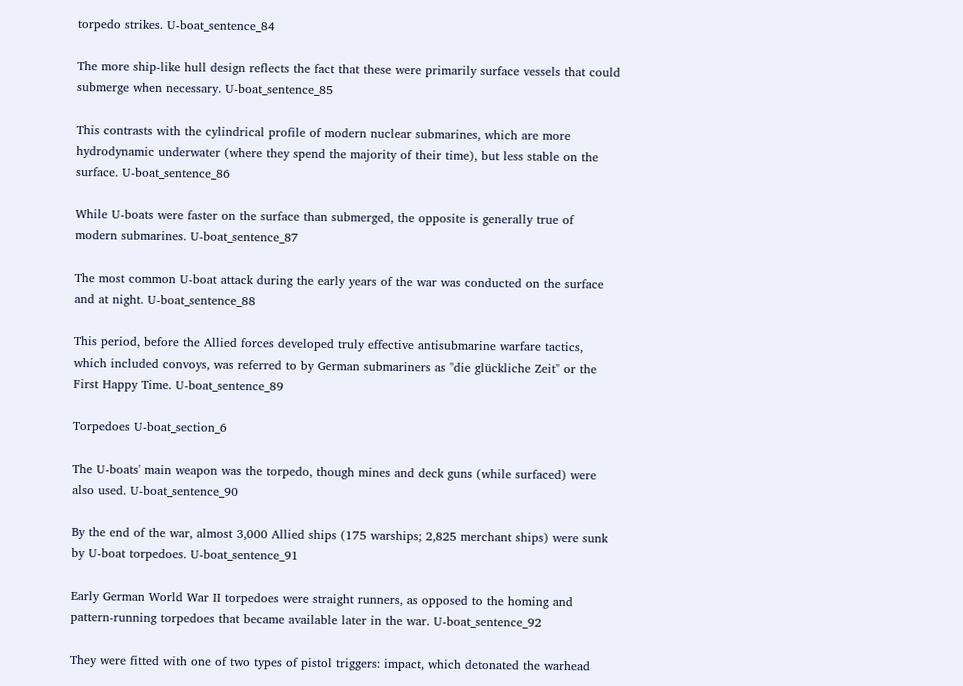torpedo strikes. U-boat_sentence_84

The more ship-like hull design reflects the fact that these were primarily surface vessels that could submerge when necessary. U-boat_sentence_85

This contrasts with the cylindrical profile of modern nuclear submarines, which are more hydrodynamic underwater (where they spend the majority of their time), but less stable on the surface. U-boat_sentence_86

While U-boats were faster on the surface than submerged, the opposite is generally true of modern submarines. U-boat_sentence_87

The most common U-boat attack during the early years of the war was conducted on the surface and at night. U-boat_sentence_88

This period, before the Allied forces developed truly effective antisubmarine warfare tactics, which included convoys, was referred to by German submariners as "die glückliche Zeit" or the First Happy Time. U-boat_sentence_89

Torpedoes U-boat_section_6

The U-boats' main weapon was the torpedo, though mines and deck guns (while surfaced) were also used. U-boat_sentence_90

By the end of the war, almost 3,000 Allied ships (175 warships; 2,825 merchant ships) were sunk by U-boat torpedoes. U-boat_sentence_91

Early German World War II torpedoes were straight runners, as opposed to the homing and pattern-running torpedoes that became available later in the war. U-boat_sentence_92

They were fitted with one of two types of pistol triggers: impact, which detonated the warhead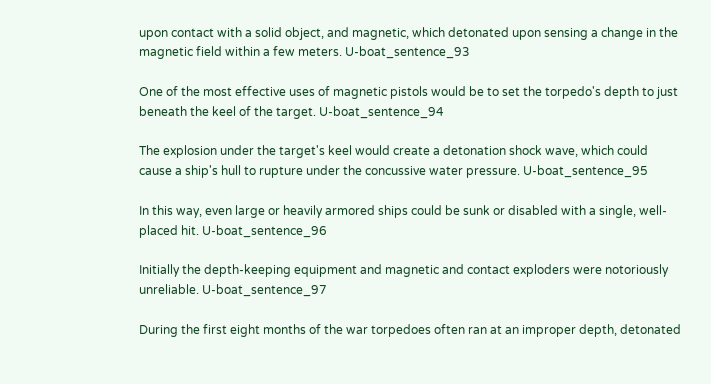upon contact with a solid object, and magnetic, which detonated upon sensing a change in the magnetic field within a few meters. U-boat_sentence_93

One of the most effective uses of magnetic pistols would be to set the torpedo's depth to just beneath the keel of the target. U-boat_sentence_94

The explosion under the target's keel would create a detonation shock wave, which could cause a ship's hull to rupture under the concussive water pressure. U-boat_sentence_95

In this way, even large or heavily armored ships could be sunk or disabled with a single, well-placed hit. U-boat_sentence_96

Initially the depth-keeping equipment and magnetic and contact exploders were notoriously unreliable. U-boat_sentence_97

During the first eight months of the war torpedoes often ran at an improper depth, detonated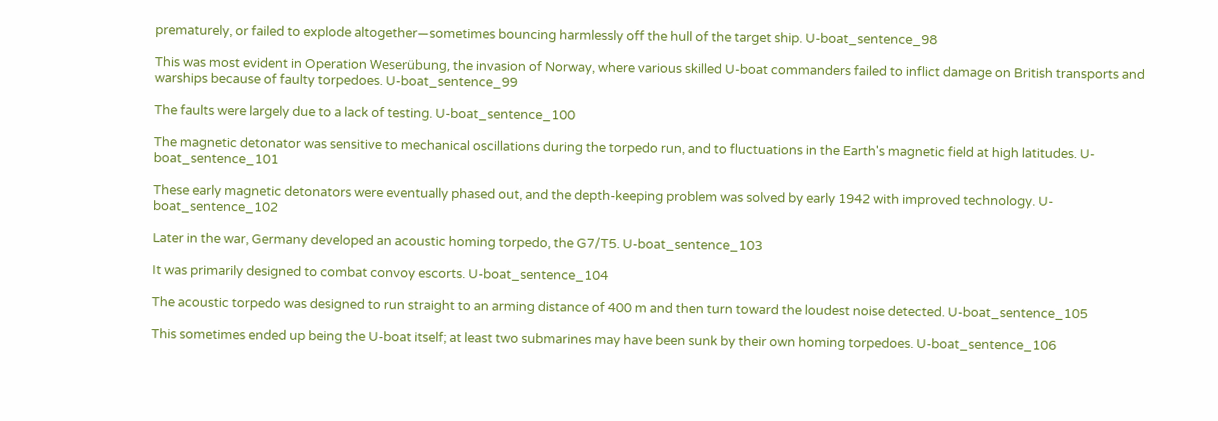prematurely, or failed to explode altogether—sometimes bouncing harmlessly off the hull of the target ship. U-boat_sentence_98

This was most evident in Operation Weserübung, the invasion of Norway, where various skilled U-boat commanders failed to inflict damage on British transports and warships because of faulty torpedoes. U-boat_sentence_99

The faults were largely due to a lack of testing. U-boat_sentence_100

The magnetic detonator was sensitive to mechanical oscillations during the torpedo run, and to fluctuations in the Earth's magnetic field at high latitudes. U-boat_sentence_101

These early magnetic detonators were eventually phased out, and the depth-keeping problem was solved by early 1942 with improved technology. U-boat_sentence_102

Later in the war, Germany developed an acoustic homing torpedo, the G7/T5. U-boat_sentence_103

It was primarily designed to combat convoy escorts. U-boat_sentence_104

The acoustic torpedo was designed to run straight to an arming distance of 400 m and then turn toward the loudest noise detected. U-boat_sentence_105

This sometimes ended up being the U-boat itself; at least two submarines may have been sunk by their own homing torpedoes. U-boat_sentence_106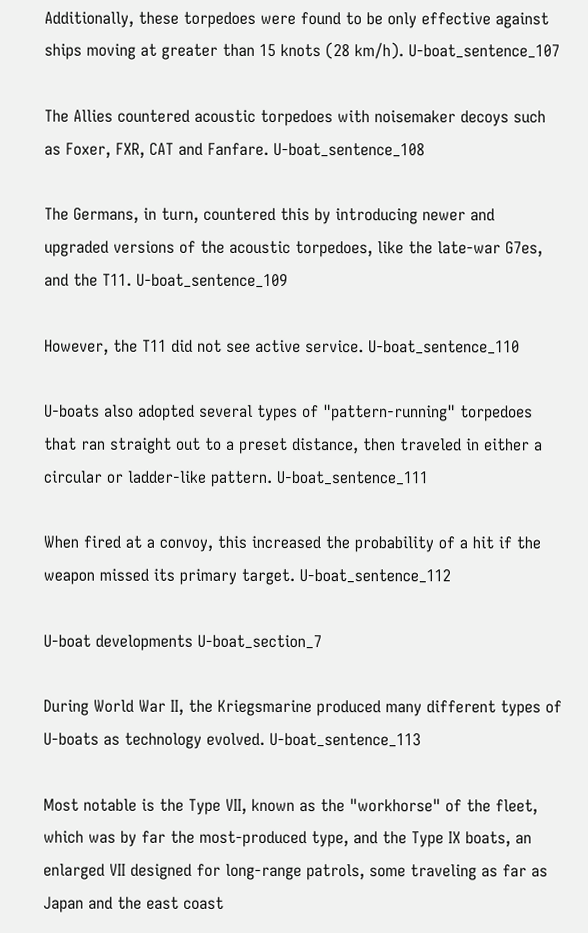Additionally, these torpedoes were found to be only effective against ships moving at greater than 15 knots (28 km/h). U-boat_sentence_107

The Allies countered acoustic torpedoes with noisemaker decoys such as Foxer, FXR, CAT and Fanfare. U-boat_sentence_108

The Germans, in turn, countered this by introducing newer and upgraded versions of the acoustic torpedoes, like the late-war G7es, and the T11. U-boat_sentence_109

However, the T11 did not see active service. U-boat_sentence_110

U-boats also adopted several types of "pattern-running" torpedoes that ran straight out to a preset distance, then traveled in either a circular or ladder-like pattern. U-boat_sentence_111

When fired at a convoy, this increased the probability of a hit if the weapon missed its primary target. U-boat_sentence_112

U-boat developments U-boat_section_7

During World War II, the Kriegsmarine produced many different types of U-boats as technology evolved. U-boat_sentence_113

Most notable is the Type VII, known as the "workhorse" of the fleet, which was by far the most-produced type, and the Type IX boats, an enlarged VII designed for long-range patrols, some traveling as far as Japan and the east coast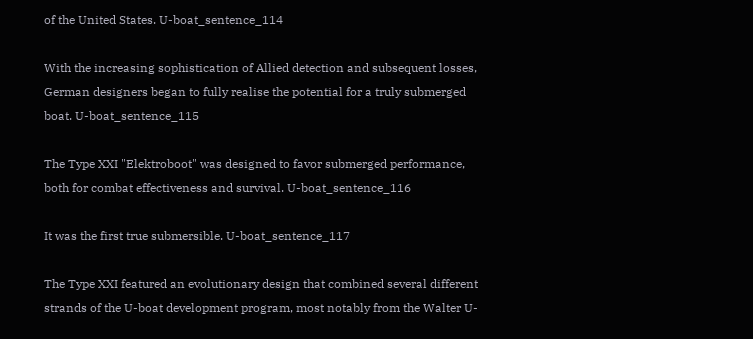of the United States. U-boat_sentence_114

With the increasing sophistication of Allied detection and subsequent losses, German designers began to fully realise the potential for a truly submerged boat. U-boat_sentence_115

The Type XXI "Elektroboot" was designed to favor submerged performance, both for combat effectiveness and survival. U-boat_sentence_116

It was the first true submersible. U-boat_sentence_117

The Type XXI featured an evolutionary design that combined several different strands of the U-boat development program, most notably from the Walter U-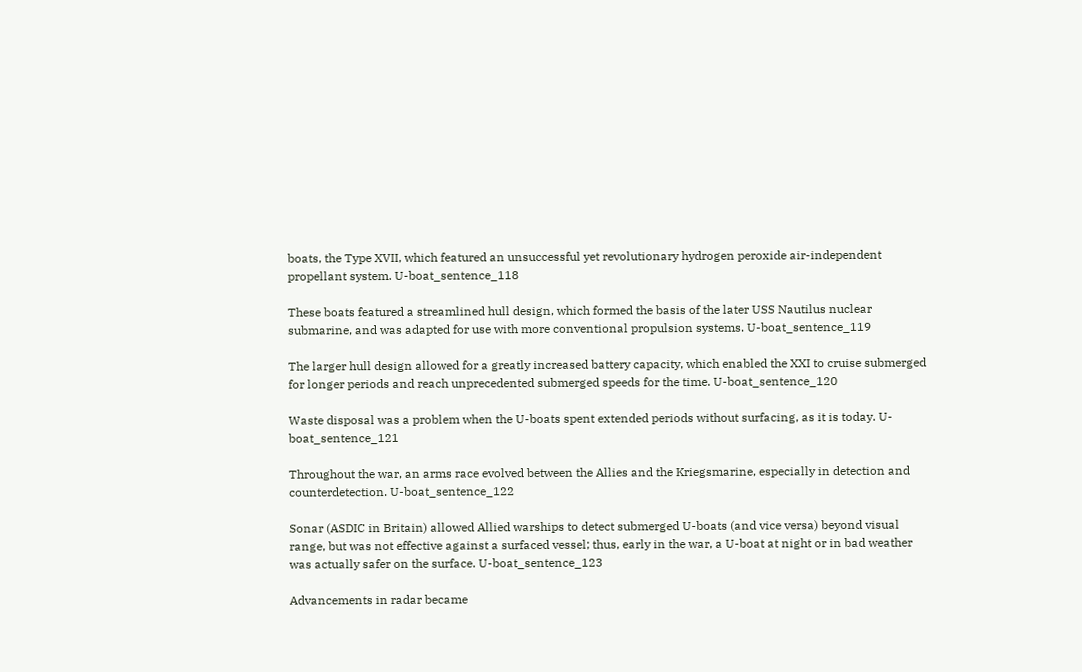boats, the Type XVII, which featured an unsuccessful yet revolutionary hydrogen peroxide air-independent propellant system. U-boat_sentence_118

These boats featured a streamlined hull design, which formed the basis of the later USS Nautilus nuclear submarine, and was adapted for use with more conventional propulsion systems. U-boat_sentence_119

The larger hull design allowed for a greatly increased battery capacity, which enabled the XXI to cruise submerged for longer periods and reach unprecedented submerged speeds for the time. U-boat_sentence_120

Waste disposal was a problem when the U-boats spent extended periods without surfacing, as it is today. U-boat_sentence_121

Throughout the war, an arms race evolved between the Allies and the Kriegsmarine, especially in detection and counterdetection. U-boat_sentence_122

Sonar (ASDIC in Britain) allowed Allied warships to detect submerged U-boats (and vice versa) beyond visual range, but was not effective against a surfaced vessel; thus, early in the war, a U-boat at night or in bad weather was actually safer on the surface. U-boat_sentence_123

Advancements in radar became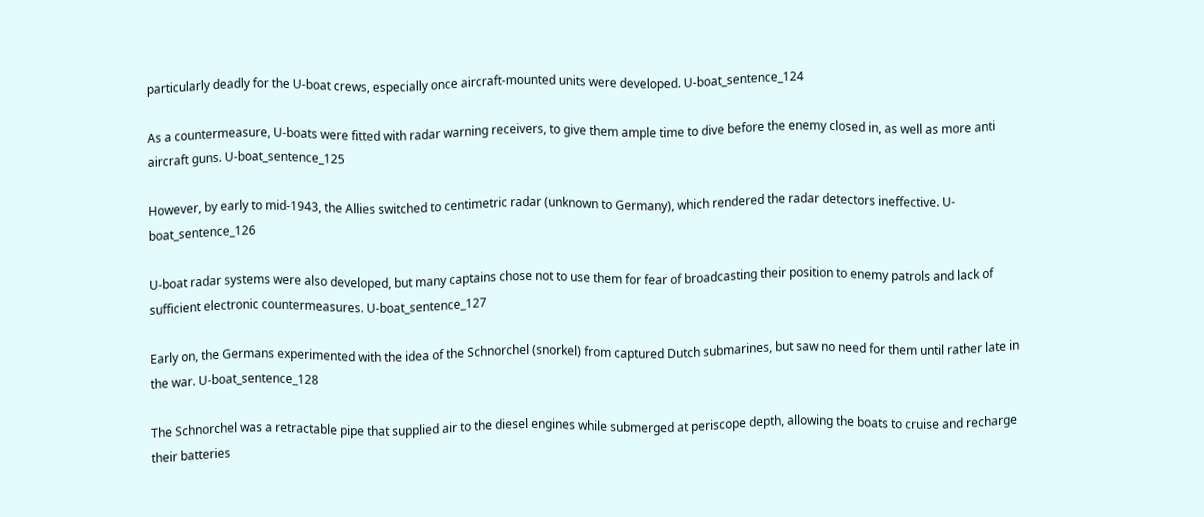particularly deadly for the U-boat crews, especially once aircraft-mounted units were developed. U-boat_sentence_124

As a countermeasure, U-boats were fitted with radar warning receivers, to give them ample time to dive before the enemy closed in, as well as more anti aircraft guns. U-boat_sentence_125

However, by early to mid-1943, the Allies switched to centimetric radar (unknown to Germany), which rendered the radar detectors ineffective. U-boat_sentence_126

U-boat radar systems were also developed, but many captains chose not to use them for fear of broadcasting their position to enemy patrols and lack of sufficient electronic countermeasures. U-boat_sentence_127

Early on, the Germans experimented with the idea of the Schnorchel (snorkel) from captured Dutch submarines, but saw no need for them until rather late in the war. U-boat_sentence_128

The Schnorchel was a retractable pipe that supplied air to the diesel engines while submerged at periscope depth, allowing the boats to cruise and recharge their batteries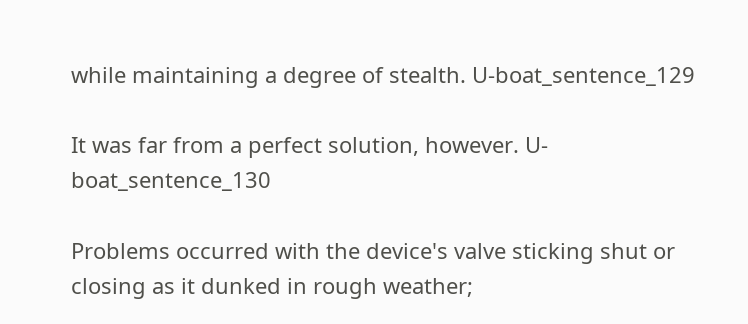while maintaining a degree of stealth. U-boat_sentence_129

It was far from a perfect solution, however. U-boat_sentence_130

Problems occurred with the device's valve sticking shut or closing as it dunked in rough weather;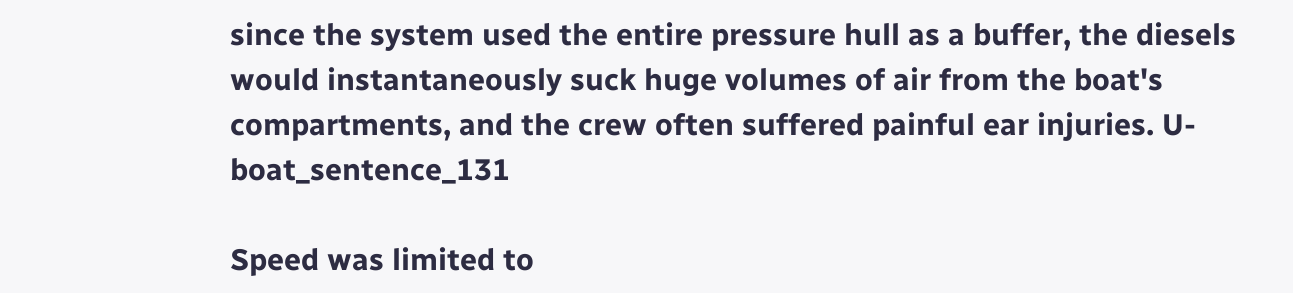since the system used the entire pressure hull as a buffer, the diesels would instantaneously suck huge volumes of air from the boat's compartments, and the crew often suffered painful ear injuries. U-boat_sentence_131

Speed was limited to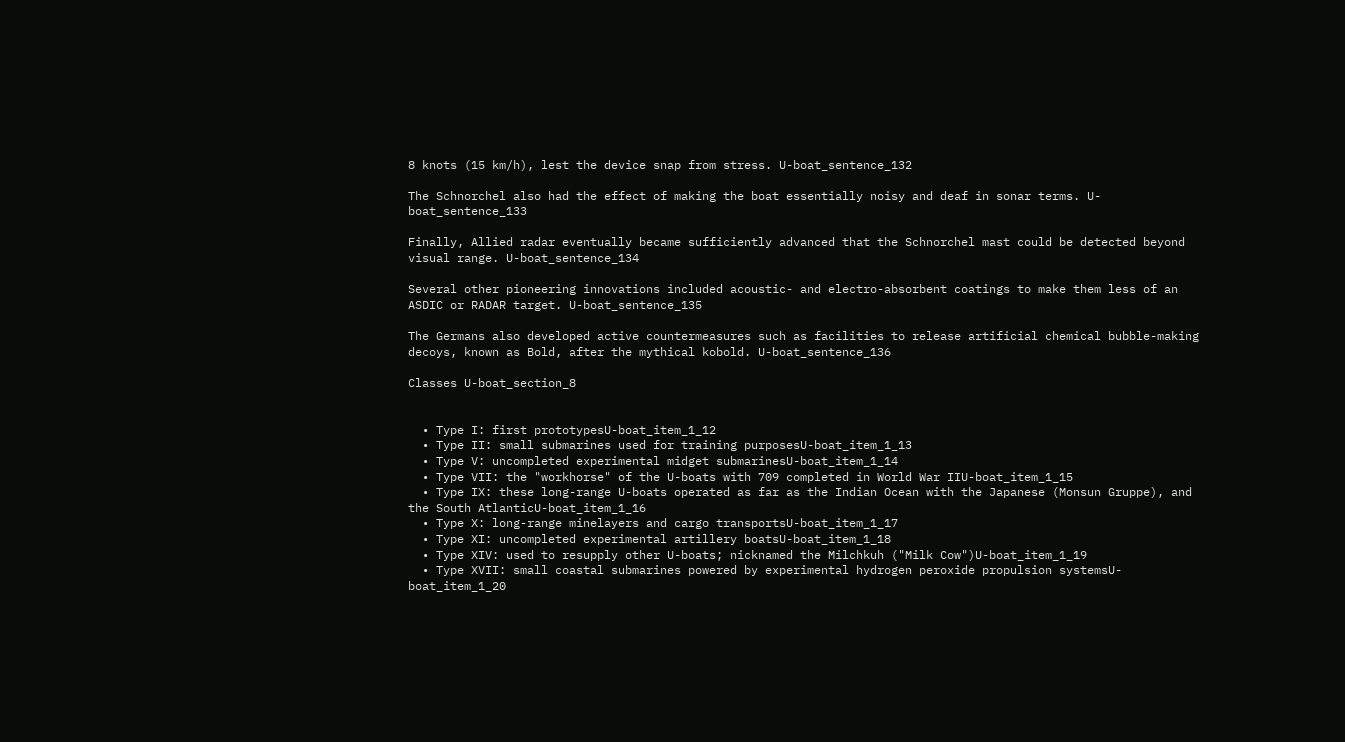8 knots (15 km/h), lest the device snap from stress. U-boat_sentence_132

The Schnorchel also had the effect of making the boat essentially noisy and deaf in sonar terms. U-boat_sentence_133

Finally, Allied radar eventually became sufficiently advanced that the Schnorchel mast could be detected beyond visual range. U-boat_sentence_134

Several other pioneering innovations included acoustic- and electro-absorbent coatings to make them less of an ASDIC or RADAR target. U-boat_sentence_135

The Germans also developed active countermeasures such as facilities to release artificial chemical bubble-making decoys, known as Bold, after the mythical kobold. U-boat_sentence_136

Classes U-boat_section_8


  • Type I: first prototypesU-boat_item_1_12
  • Type II: small submarines used for training purposesU-boat_item_1_13
  • Type V: uncompleted experimental midget submarinesU-boat_item_1_14
  • Type VII: the "workhorse" of the U-boats with 709 completed in World War IIU-boat_item_1_15
  • Type IX: these long-range U-boats operated as far as the Indian Ocean with the Japanese (Monsun Gruppe), and the South AtlanticU-boat_item_1_16
  • Type X: long-range minelayers and cargo transportsU-boat_item_1_17
  • Type XI: uncompleted experimental artillery boatsU-boat_item_1_18
  • Type XIV: used to resupply other U-boats; nicknamed the Milchkuh ("Milk Cow")U-boat_item_1_19
  • Type XVII: small coastal submarines powered by experimental hydrogen peroxide propulsion systemsU-boat_item_1_20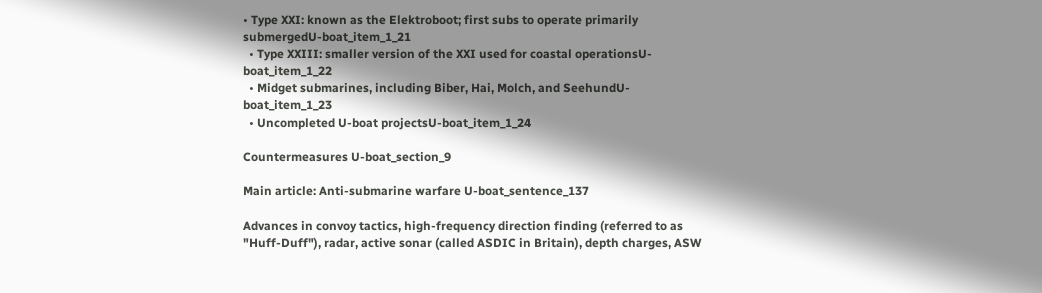• Type XXI: known as the Elektroboot; first subs to operate primarily submergedU-boat_item_1_21
  • Type XXIII: smaller version of the XXI used for coastal operationsU-boat_item_1_22
  • Midget submarines, including Biber, Hai, Molch, and SeehundU-boat_item_1_23
  • Uncompleted U-boat projectsU-boat_item_1_24

Countermeasures U-boat_section_9

Main article: Anti-submarine warfare U-boat_sentence_137

Advances in convoy tactics, high-frequency direction finding (referred to as "Huff-Duff"), radar, active sonar (called ASDIC in Britain), depth charges, ASW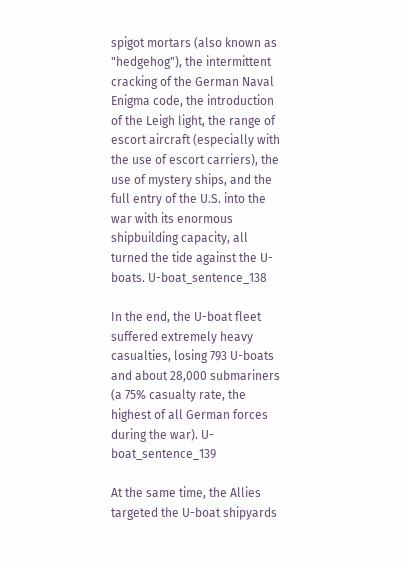spigot mortars (also known as "hedgehog"), the intermittent cracking of the German Naval Enigma code, the introduction of the Leigh light, the range of escort aircraft (especially with the use of escort carriers), the use of mystery ships, and the full entry of the U.S. into the war with its enormous shipbuilding capacity, all turned the tide against the U-boats. U-boat_sentence_138

In the end, the U-boat fleet suffered extremely heavy casualties, losing 793 U-boats and about 28,000 submariners (a 75% casualty rate, the highest of all German forces during the war). U-boat_sentence_139

At the same time, the Allies targeted the U-boat shipyards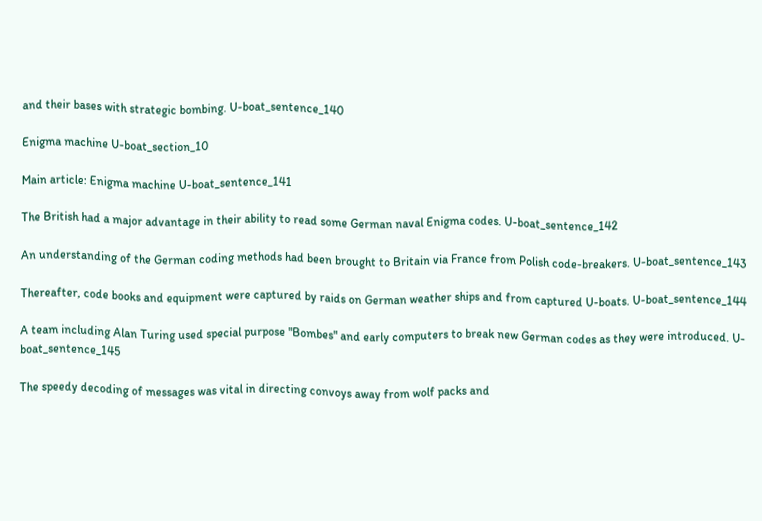and their bases with strategic bombing. U-boat_sentence_140

Enigma machine U-boat_section_10

Main article: Enigma machine U-boat_sentence_141

The British had a major advantage in their ability to read some German naval Enigma codes. U-boat_sentence_142

An understanding of the German coding methods had been brought to Britain via France from Polish code-breakers. U-boat_sentence_143

Thereafter, code books and equipment were captured by raids on German weather ships and from captured U-boats. U-boat_sentence_144

A team including Alan Turing used special purpose "Bombes" and early computers to break new German codes as they were introduced. U-boat_sentence_145

The speedy decoding of messages was vital in directing convoys away from wolf packs and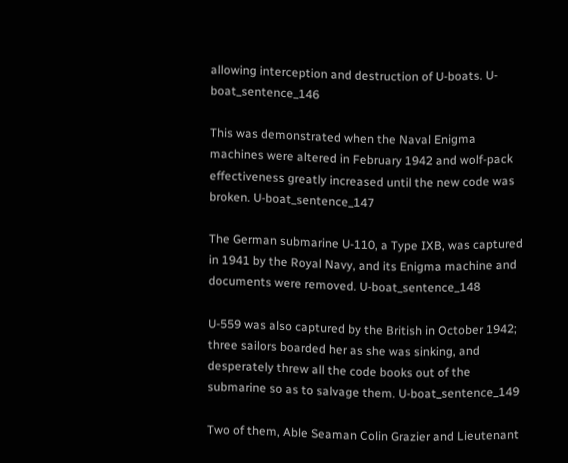allowing interception and destruction of U-boats. U-boat_sentence_146

This was demonstrated when the Naval Enigma machines were altered in February 1942 and wolf-pack effectiveness greatly increased until the new code was broken. U-boat_sentence_147

The German submarine U-110, a Type IXB, was captured in 1941 by the Royal Navy, and its Enigma machine and documents were removed. U-boat_sentence_148

U-559 was also captured by the British in October 1942; three sailors boarded her as she was sinking, and desperately threw all the code books out of the submarine so as to salvage them. U-boat_sentence_149

Two of them, Able Seaman Colin Grazier and Lieutenant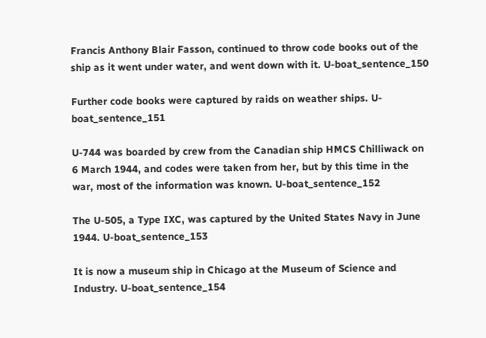Francis Anthony Blair Fasson, continued to throw code books out of the ship as it went under water, and went down with it. U-boat_sentence_150

Further code books were captured by raids on weather ships. U-boat_sentence_151

U-744 was boarded by crew from the Canadian ship HMCS Chilliwack on 6 March 1944, and codes were taken from her, but by this time in the war, most of the information was known. U-boat_sentence_152

The U-505, a Type IXC, was captured by the United States Navy in June 1944. U-boat_sentence_153

It is now a museum ship in Chicago at the Museum of Science and Industry. U-boat_sentence_154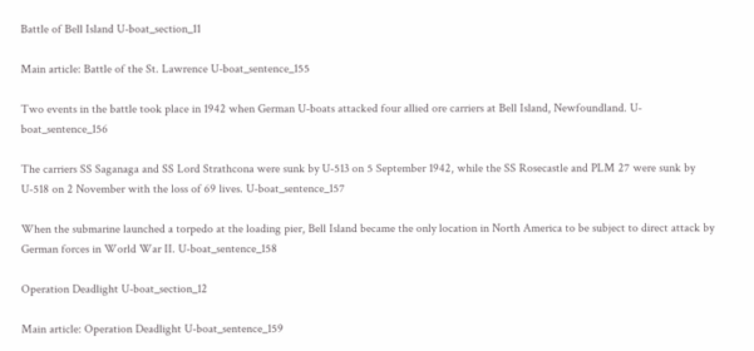Battle of Bell Island U-boat_section_11

Main article: Battle of the St. Lawrence U-boat_sentence_155

Two events in the battle took place in 1942 when German U-boats attacked four allied ore carriers at Bell Island, Newfoundland. U-boat_sentence_156

The carriers SS Saganaga and SS Lord Strathcona were sunk by U-513 on 5 September 1942, while the SS Rosecastle and PLM 27 were sunk by U-518 on 2 November with the loss of 69 lives. U-boat_sentence_157

When the submarine launched a torpedo at the loading pier, Bell Island became the only location in North America to be subject to direct attack by German forces in World War II. U-boat_sentence_158

Operation Deadlight U-boat_section_12

Main article: Operation Deadlight U-boat_sentence_159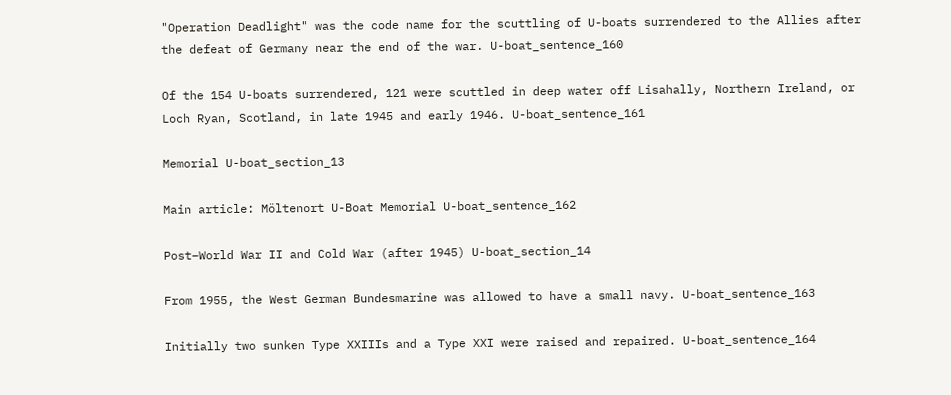"Operation Deadlight" was the code name for the scuttling of U-boats surrendered to the Allies after the defeat of Germany near the end of the war. U-boat_sentence_160

Of the 154 U-boats surrendered, 121 were scuttled in deep water off Lisahally, Northern Ireland, or Loch Ryan, Scotland, in late 1945 and early 1946. U-boat_sentence_161

Memorial U-boat_section_13

Main article: Möltenort U-Boat Memorial U-boat_sentence_162

Post–World War II and Cold War (after 1945) U-boat_section_14

From 1955, the West German Bundesmarine was allowed to have a small navy. U-boat_sentence_163

Initially two sunken Type XXIIIs and a Type XXI were raised and repaired. U-boat_sentence_164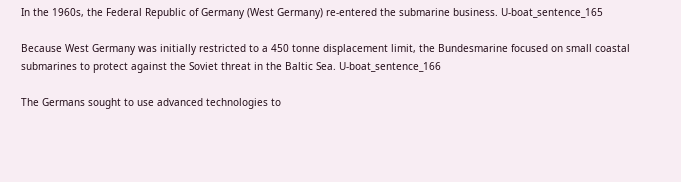In the 1960s, the Federal Republic of Germany (West Germany) re-entered the submarine business. U-boat_sentence_165

Because West Germany was initially restricted to a 450 tonne displacement limit, the Bundesmarine focused on small coastal submarines to protect against the Soviet threat in the Baltic Sea. U-boat_sentence_166

The Germans sought to use advanced technologies to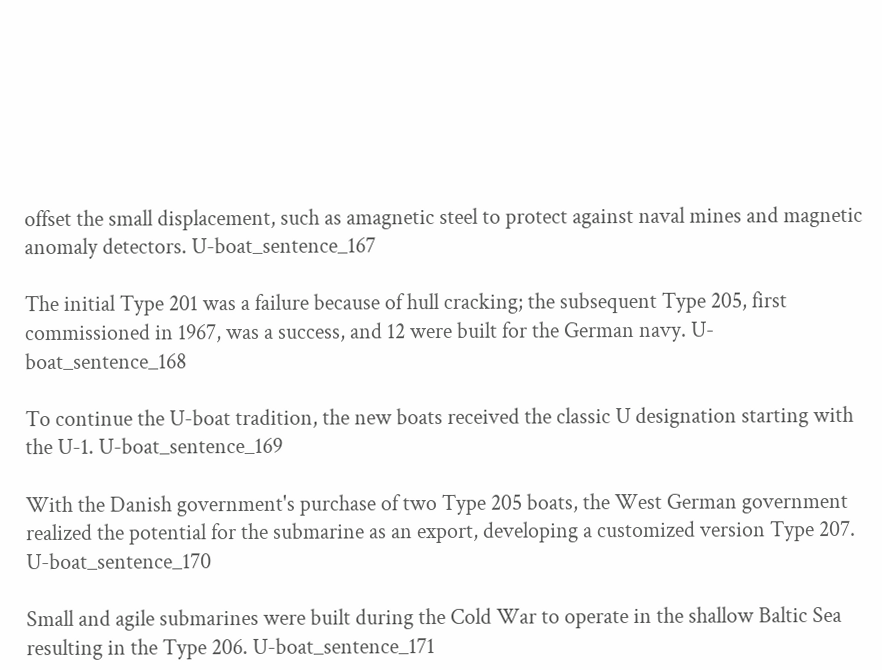offset the small displacement, such as amagnetic steel to protect against naval mines and magnetic anomaly detectors. U-boat_sentence_167

The initial Type 201 was a failure because of hull cracking; the subsequent Type 205, first commissioned in 1967, was a success, and 12 were built for the German navy. U-boat_sentence_168

To continue the U-boat tradition, the new boats received the classic U designation starting with the U-1. U-boat_sentence_169

With the Danish government's purchase of two Type 205 boats, the West German government realized the potential for the submarine as an export, developing a customized version Type 207. U-boat_sentence_170

Small and agile submarines were built during the Cold War to operate in the shallow Baltic Sea resulting in the Type 206. U-boat_sentence_171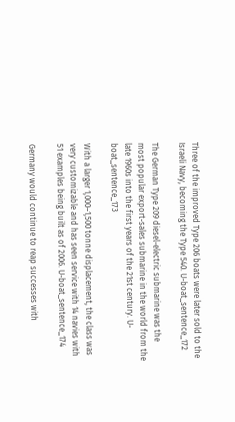Three of the improved Type 206 boats were later sold to the Israeli Navy, becoming the Type 540. U-boat_sentence_172

The German Type 209 diesel-electric submarine was the most popular export-sales submarine in the world from the late 1960s into the first years of the 21st century. U-boat_sentence_173

With a larger 1,000–1,500 tonne displacement, the class was very customizable and has seen service with 14 navies with 51 examples being built as of 2006. U-boat_sentence_174

Germany would continue to reap successes with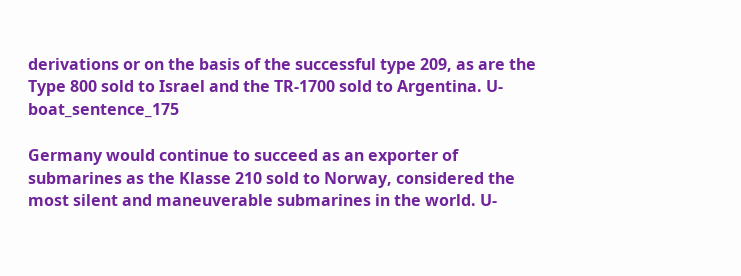derivations or on the basis of the successful type 209, as are the Type 800 sold to Israel and the TR-1700 sold to Argentina. U-boat_sentence_175

Germany would continue to succeed as an exporter of submarines as the Klasse 210 sold to Norway, considered the most silent and maneuverable submarines in the world. U-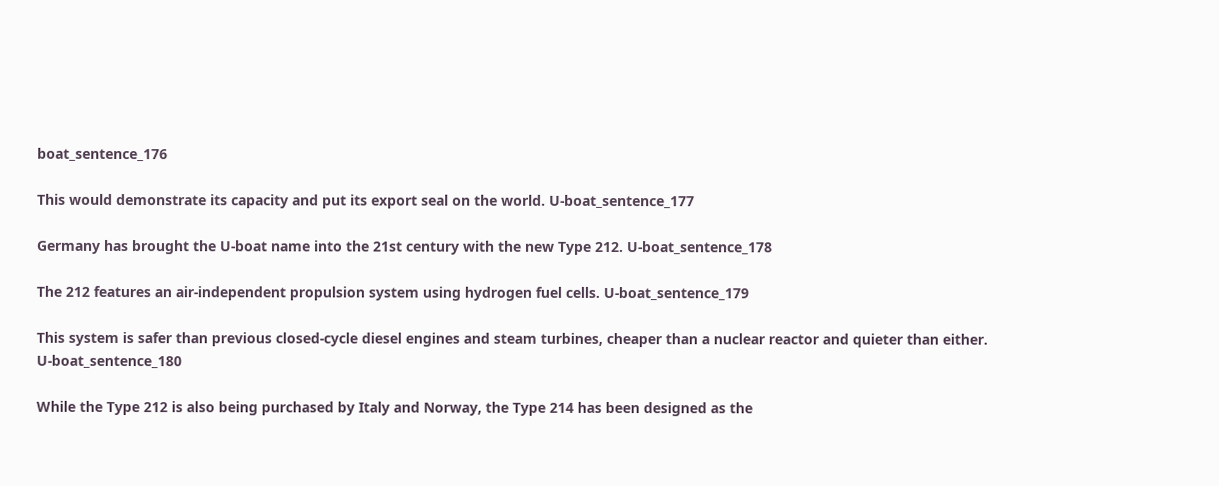boat_sentence_176

This would demonstrate its capacity and put its export seal on the world. U-boat_sentence_177

Germany has brought the U-boat name into the 21st century with the new Type 212. U-boat_sentence_178

The 212 features an air-independent propulsion system using hydrogen fuel cells. U-boat_sentence_179

This system is safer than previous closed-cycle diesel engines and steam turbines, cheaper than a nuclear reactor and quieter than either. U-boat_sentence_180

While the Type 212 is also being purchased by Italy and Norway, the Type 214 has been designed as the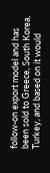follow-on export model and has been sold to Greece, South Korea, Turkey, and based on it would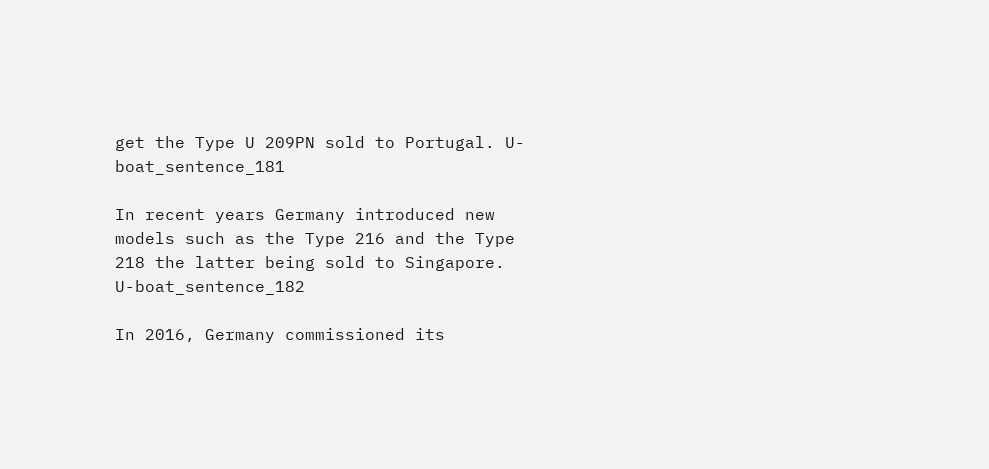get the Type U 209PN sold to Portugal. U-boat_sentence_181

In recent years Germany introduced new models such as the Type 216 and the Type 218 the latter being sold to Singapore. U-boat_sentence_182

In 2016, Germany commissioned its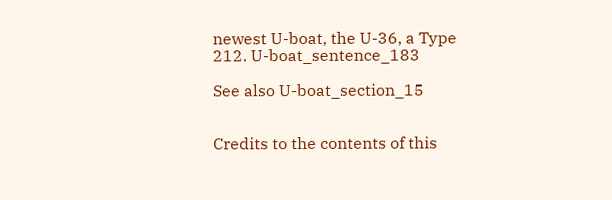newest U-boat, the U-36, a Type 212. U-boat_sentence_183

See also U-boat_section_15


Credits to the contents of this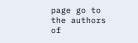page go to the authors of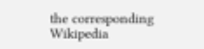the corresponding Wikipedia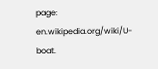page: en.wikipedia.org/wiki/U-boat.